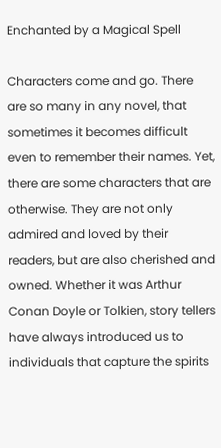Enchanted by a Magical Spell

Characters come and go. There are so many in any novel, that sometimes it becomes difficult even to remember their names. Yet, there are some characters that are otherwise. They are not only admired and loved by their readers, but are also cherished and owned. Whether it was Arthur Conan Doyle or Tolkien, story tellers have always introduced us to individuals that capture the spirits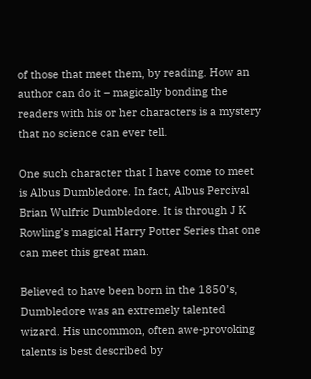of those that meet them, by reading. How an author can do it – magically bonding the readers with his or her characters is a mystery that no science can ever tell.

One such character that I have come to meet is Albus Dumbledore. In fact, Albus Percival Brian Wulfric Dumbledore. It is through J K Rowling’s magical Harry Potter Series that one can meet this great man.

Believed to have been born in the 1850’s, Dumbledore was an extremely talented wizard. His uncommon, often awe-provoking talents is best described by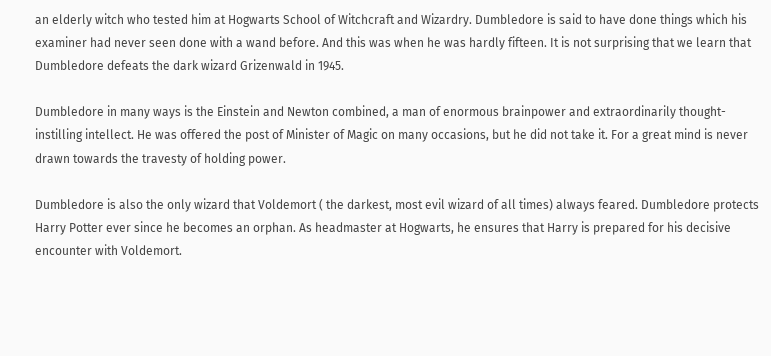an elderly witch who tested him at Hogwarts School of Witchcraft and Wizardry. Dumbledore is said to have done things which his examiner had never seen done with a wand before. And this was when he was hardly fifteen. It is not surprising that we learn that Dumbledore defeats the dark wizard Grizenwald in 1945.

Dumbledore in many ways is the Einstein and Newton combined, a man of enormous brainpower and extraordinarily thought-instilling intellect. He was offered the post of Minister of Magic on many occasions, but he did not take it. For a great mind is never drawn towards the travesty of holding power.

Dumbledore is also the only wizard that Voldemort ( the darkest, most evil wizard of all times) always feared. Dumbledore protects Harry Potter ever since he becomes an orphan. As headmaster at Hogwarts, he ensures that Harry is prepared for his decisive encounter with Voldemort.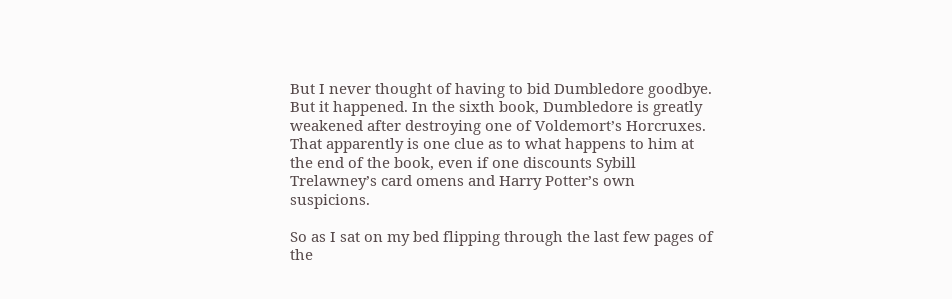But I never thought of having to bid Dumbledore goodbye. But it happened. In the sixth book, Dumbledore is greatly weakened after destroying one of Voldemort’s Horcruxes. That apparently is one clue as to what happens to him at the end of the book, even if one discounts Sybill Trelawney’s card omens and Harry Potter’s own suspicions.

So as I sat on my bed flipping through the last few pages of the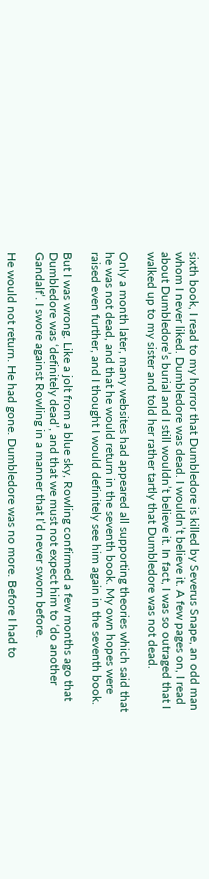sixth book, I read to my horror that Dumbledore is killed by Severus Snape, an odd man whom I never liked. Dumbledore was dead. I wouldn’t believe it. A few pages on, I read about Dumbledore’s burial and I still wouldn’t believe it. In fact, I was so outraged that I walked up to my sister and told her rather tartly that Dumbledore was not dead.

Only a month later, many websites had appeared all supporting theories which said that he was not dead, and that he would return in the seventh book. My own hopes were raised even further, and I thought I would definitely see him again in the seventh book.

But I was wrong. Like a jolt from a blue sky, Rowling confirmed a few months ago that Dumbledore was ‘definitely dead’, and that we must not expect him to ‘do another Gandalf’. I swore against Rowling in a manner that I’d never sworn before.

He would not return. He had gone. Dumbledore was no more. Before I had to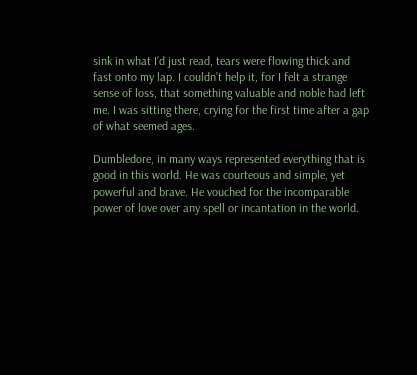sink in what I’d just read, tears were flowing thick and fast onto my lap. I couldn’t help it, for I felt a strange sense of loss, that something valuable and noble had left me. I was sitting there, crying for the first time after a gap of what seemed ages.

Dumbledore, in many ways represented everything that is good in this world. He was courteous and simple, yet powerful and brave. He vouched for the incomparable power of love over any spell or incantation in the world.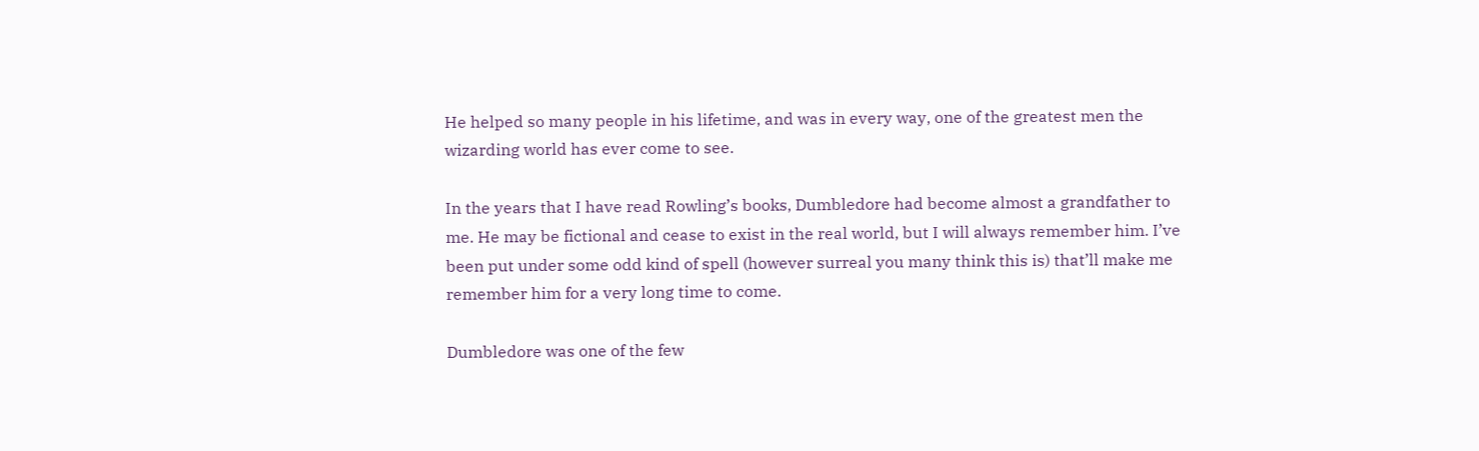He helped so many people in his lifetime, and was in every way, one of the greatest men the wizarding world has ever come to see.

In the years that I have read Rowling’s books, Dumbledore had become almost a grandfather to me. He may be fictional and cease to exist in the real world, but I will always remember him. I’ve been put under some odd kind of spell (however surreal you many think this is) that’ll make me remember him for a very long time to come.

Dumbledore was one of the few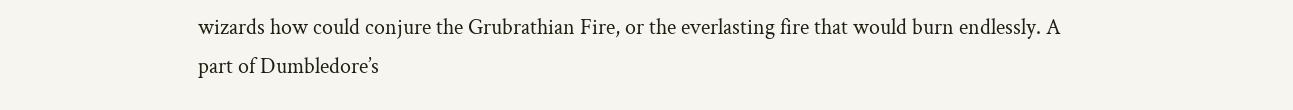wizards how could conjure the Grubrathian Fire, or the everlasting fire that would burn endlessly. A part of Dumbledore’s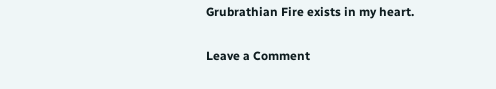Grubrathian Fire exists in my heart.

Leave a Comment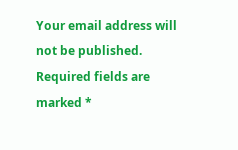Your email address will not be published. Required fields are marked *